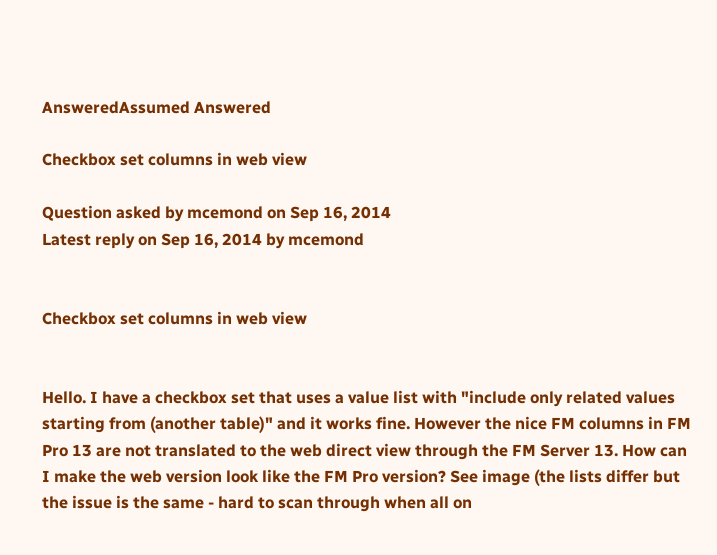AnsweredAssumed Answered

Checkbox set columns in web view

Question asked by mcemond on Sep 16, 2014
Latest reply on Sep 16, 2014 by mcemond


Checkbox set columns in web view


Hello. I have a checkbox set that uses a value list with "include only related values starting from (another table)" and it works fine. However the nice FM columns in FM Pro 13 are not translated to the web direct view through the FM Server 13. How can I make the web version look like the FM Pro version? See image (the lists differ but the issue is the same - hard to scan through when all on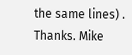the same lines) . Thanks. Mike